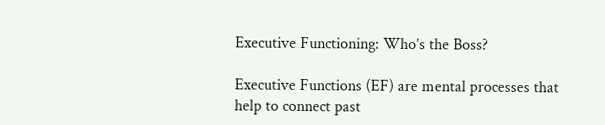Executive Functioning: Who’s the Boss?

Executive Functions (EF) are mental processes that help to connect past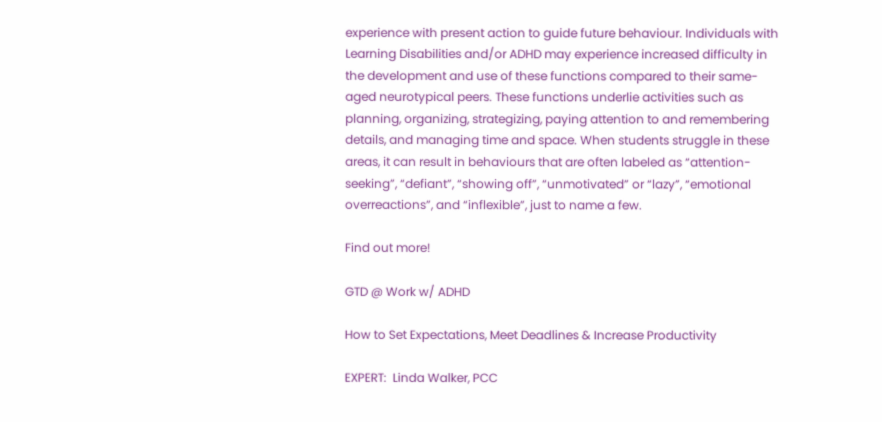experience with present action to guide future behaviour. Individuals with Learning Disabilities and/or ADHD may experience increased difficulty in the development and use of these functions compared to their same-aged neurotypical peers. These functions underlie activities such as planning, organizing, strategizing, paying attention to and remembering details, and managing time and space. When students struggle in these areas, it can result in behaviours that are often labeled as “attention-seeking”, “defiant”, “showing off”, “unmotivated” or “lazy”, “emotional overreactions”, and “inflexible”, just to name a few.

Find out more!

GTD @ Work w/ ADHD

How to Set Expectations, Meet Deadlines & Increase Productivity

EXPERT:  Linda Walker, PCC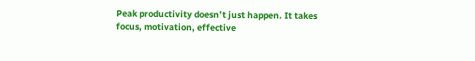Peak productivity doesn’t just happen. It takes focus, motivation, effective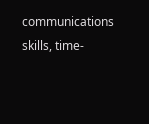communications skills, time-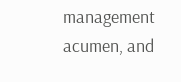management acumen, and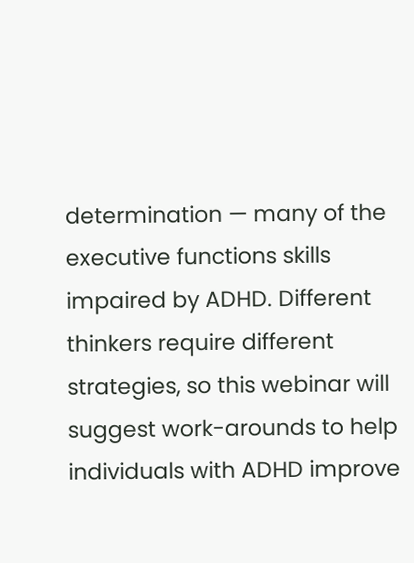determination — many of the executive functions skills impaired by ADHD. Different thinkers require different strategies, so this webinar will suggest work-arounds to help individuals with ADHD improve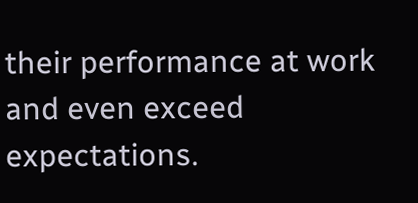their performance at work and even exceed expectations.